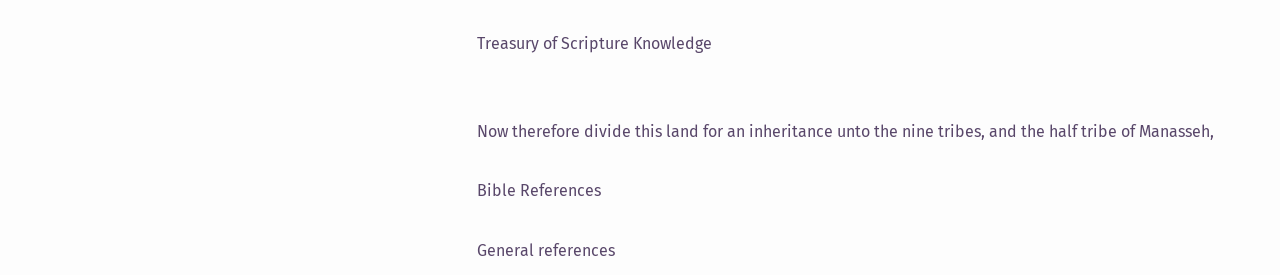Treasury of Scripture Knowledge


Now therefore divide this land for an inheritance unto the nine tribes, and the half tribe of Manasseh,

Bible References

General references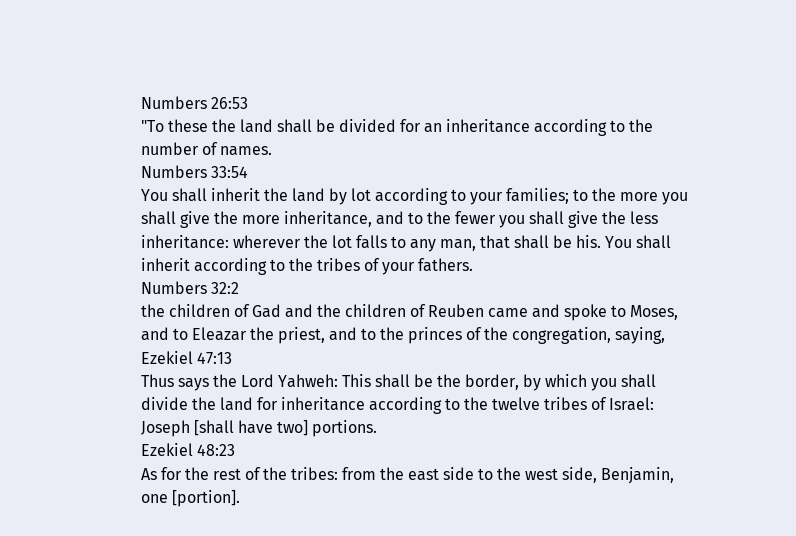Numbers 26:53
"To these the land shall be divided for an inheritance according to the number of names.
Numbers 33:54
You shall inherit the land by lot according to your families; to the more you shall give the more inheritance, and to the fewer you shall give the less inheritance: wherever the lot falls to any man, that shall be his. You shall inherit according to the tribes of your fathers.
Numbers 32:2
the children of Gad and the children of Reuben came and spoke to Moses, and to Eleazar the priest, and to the princes of the congregation, saying,
Ezekiel 47:13
Thus says the Lord Yahweh: This shall be the border, by which you shall divide the land for inheritance according to the twelve tribes of Israel: Joseph [shall have two] portions.
Ezekiel 48:23
As for the rest of the tribes: from the east side to the west side, Benjamin, one [portion].